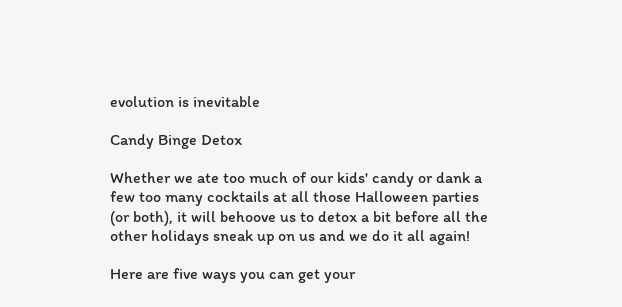evolution is inevitable

Candy Binge Detox

Whether we ate too much of our kids' candy or dank a few too many cocktails at all those Halloween parties (or both), it will behoove us to detox a bit before all the other holidays sneak up on us and we do it all again!

Here are five ways you can get your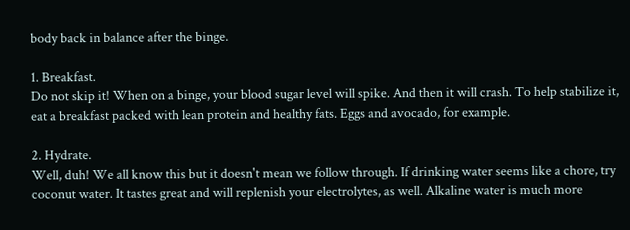body back in balance after the binge.

1. Breakfast.
Do not skip it! When on a binge, your blood sugar level will spike. And then it will crash. To help stabilize it, eat a breakfast packed with lean protein and healthy fats. Eggs and avocado, for example.

2. Hydrate.
Well, duh! We all know this but it doesn't mean we follow through. If drinking water seems like a chore, try coconut water. It tastes great and will replenish your electrolytes, as well. Alkaline water is much more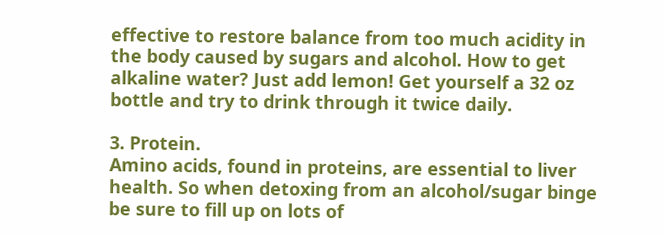effective to restore balance from too much acidity in the body caused by sugars and alcohol. How to get alkaline water? Just add lemon! Get yourself a 32 oz bottle and try to drink through it twice daily.

3. Protein.
Amino acids, found in proteins, are essential to liver health. So when detoxing from an alcohol/sugar binge be sure to fill up on lots of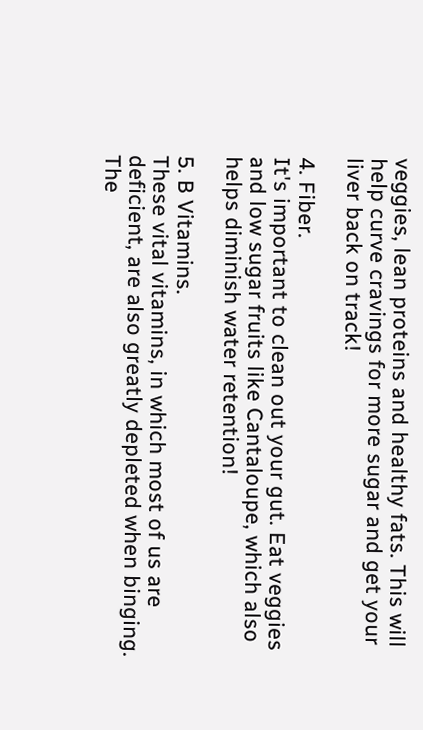veggies, lean proteins and healthy fats. This will help curve cravings for more sugar and get your liver back on track!

4. Fiber.
It's important to clean out your gut. Eat veggies and low sugar fruits like Cantaloupe, which also helps diminish water retention!

5. B Vitamins.
These vital vitamins, in which most of us are deficient, are also greatly depleted when binging. The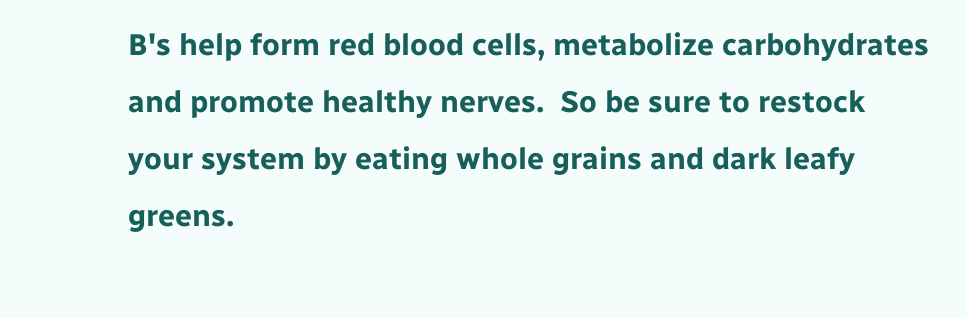B's help form red blood cells, metabolize carbohydrates and promote healthy nerves.  So be sure to restock your system by eating whole grains and dark leafy greens.